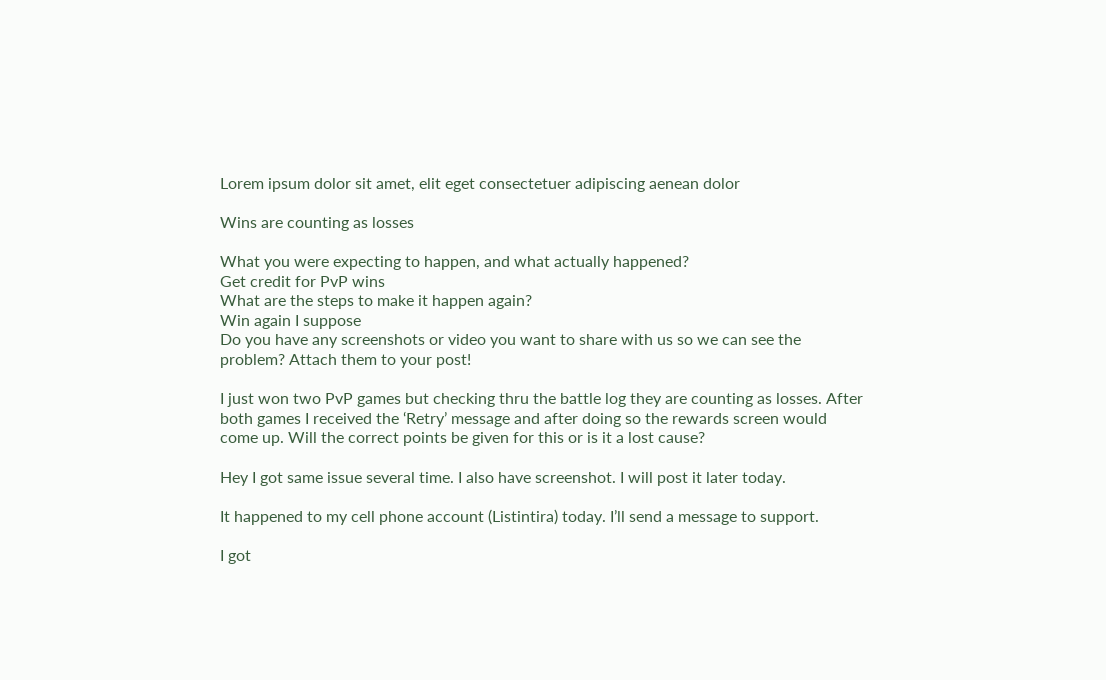Lorem ipsum dolor sit amet, elit eget consectetuer adipiscing aenean dolor

Wins are counting as losses

What you were expecting to happen, and what actually happened?
Get credit for PvP wins
What are the steps to make it happen again?
Win again I suppose
Do you have any screenshots or video you want to share with us so we can see the problem? Attach them to your post!

I just won two PvP games but checking thru the battle log they are counting as losses. After both games I received the ‘Retry’ message and after doing so the rewards screen would come up. Will the correct points be given for this or is it a lost cause?

Hey I got same issue several time. I also have screenshot. I will post it later today.

It happened to my cell phone account (Listintira) today. I’ll send a message to support.

I got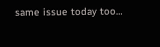same issue today too…